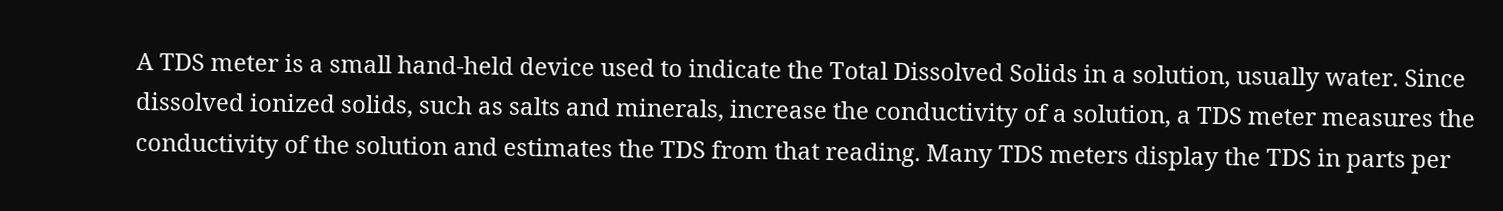A TDS meter is a small hand-held device used to indicate the Total Dissolved Solids in a solution, usually water. Since dissolved ionized solids, such as salts and minerals, increase the conductivity of a solution, a TDS meter measures the conductivity of the solution and estimates the TDS from that reading. Many TDS meters display the TDS in parts per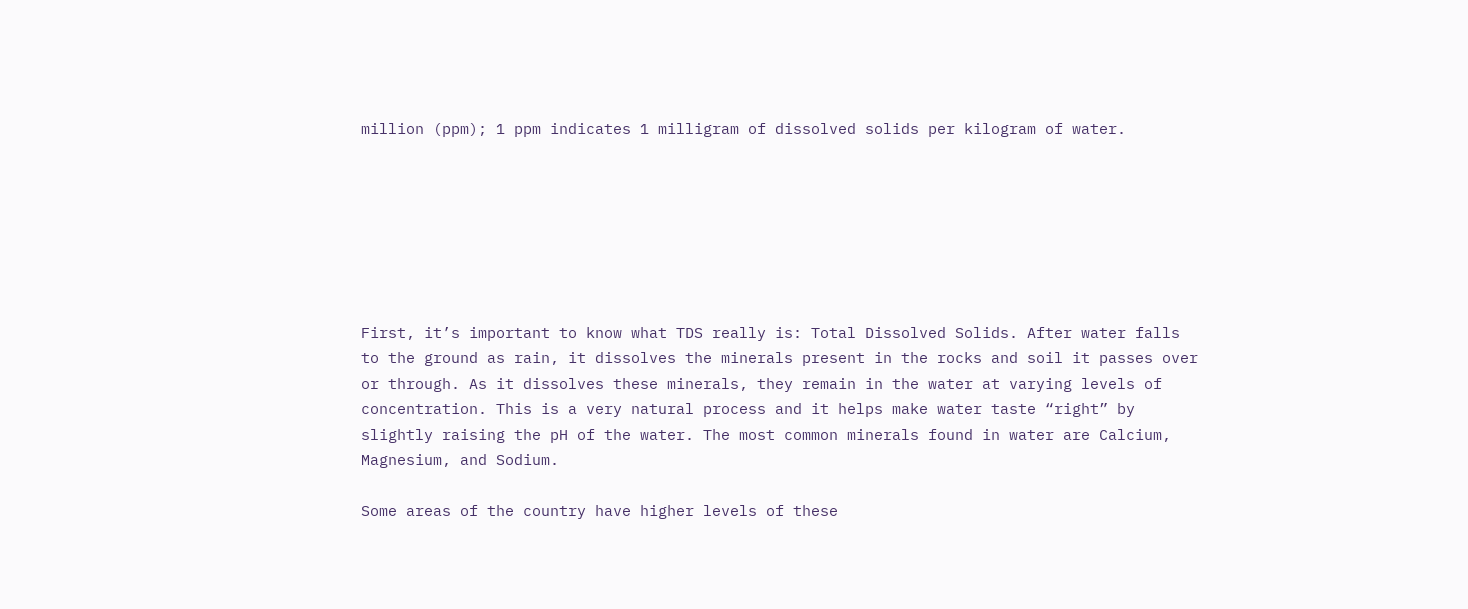million (ppm); 1 ppm indicates 1 milligram of dissolved solids per kilogram of water.







First, it’s important to know what TDS really is: Total Dissolved Solids. After water falls to the ground as rain, it dissolves the minerals present in the rocks and soil it passes over or through. As it dissolves these minerals, they remain in the water at varying levels of concentration. This is a very natural process and it helps make water taste “right” by slightly raising the pH of the water. The most common minerals found in water are Calcium, Magnesium, and Sodium.

Some areas of the country have higher levels of these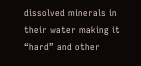dissolved minerals in their water making it “hard” and other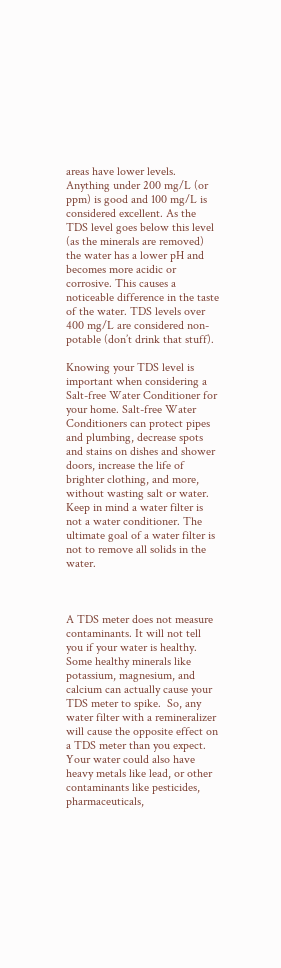areas have lower levels. Anything under 200 mg/L (or ppm) is good and 100 mg/L is considered excellent. As the TDS level goes below this level (as the minerals are removed) the water has a lower pH and becomes more acidic or corrosive. This causes a noticeable difference in the taste of the water. TDS levels over 400 mg/L are considered non-potable (don’t drink that stuff).

Knowing your TDS level is important when considering a Salt-free Water Conditioner for your home. Salt-free Water Conditioners can protect pipes and plumbing, decrease spots and stains on dishes and shower doors, increase the life of brighter clothing, and more, without wasting salt or water. Keep in mind a water filter is not a water conditioner. The ultimate goal of a water filter is not to remove all solids in the water.



A TDS meter does not measure contaminants. It will not tell you if your water is healthy. Some healthy minerals like potassium, magnesium, and calcium can actually cause your TDS meter to spike.  So, any water filter with a remineralizer will cause the opposite effect on a TDS meter than you expect. Your water could also have heavy metals like lead, or other contaminants like pesticides, pharmaceuticals,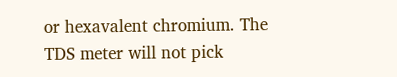or hexavalent chromium. The TDS meter will not pick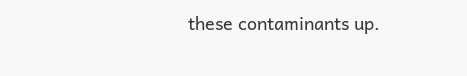these contaminants up.